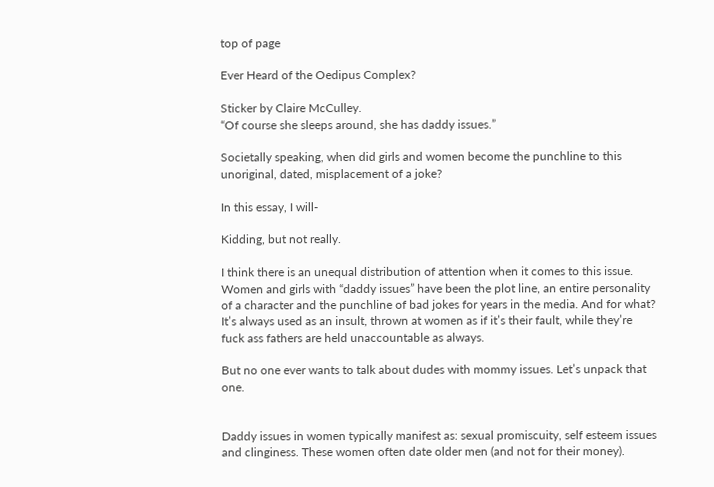top of page

Ever Heard of the Oedipus Complex?

Sticker by Claire McCulley.
“Of course she sleeps around, she has daddy issues.”

Societally speaking, when did girls and women become the punchline to this unoriginal, dated, misplacement of a joke?

In this essay, I will-

Kidding, but not really.

I think there is an unequal distribution of attention when it comes to this issue. Women and girls with “daddy issues” have been the plot line, an entire personality of a character and the punchline of bad jokes for years in the media. And for what? It’s always used as an insult, thrown at women as if it’s their fault, while they’re fuck ass fathers are held unaccountable as always.

But no one ever wants to talk about dudes with mommy issues. Let’s unpack that one.


Daddy issues in women typically manifest as: sexual promiscuity, self esteem issues and clinginess. These women often date older men (and not for their money).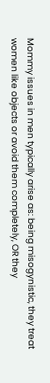Mommy issues in men typically arise as: being misogynistic, they treat women like objects or avoid them completely, OR they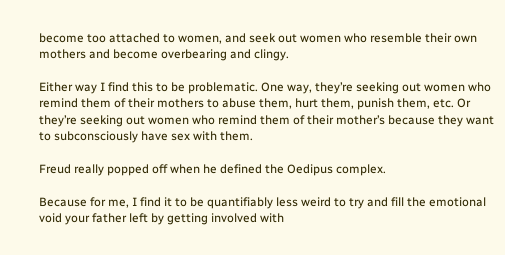become too attached to women, and seek out women who resemble their own mothers and become overbearing and clingy.

Either way I find this to be problematic. One way, they’re seeking out women who remind them of their mothers to abuse them, hurt them, punish them, etc. Or they’re seeking out women who remind them of their mother’s because they want to subconsciously have sex with them.

Freud really popped off when he defined the Oedipus complex.

Because for me, I find it to be quantifiably less weird to try and fill the emotional void your father left by getting involved with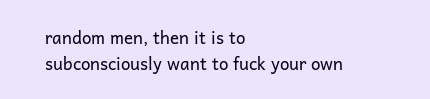random men, then it is to subconsciously want to fuck your own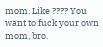mom. Like ???? You want to fuck your own mom, bro.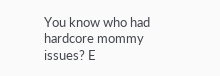You know who had hardcore mommy issues? E